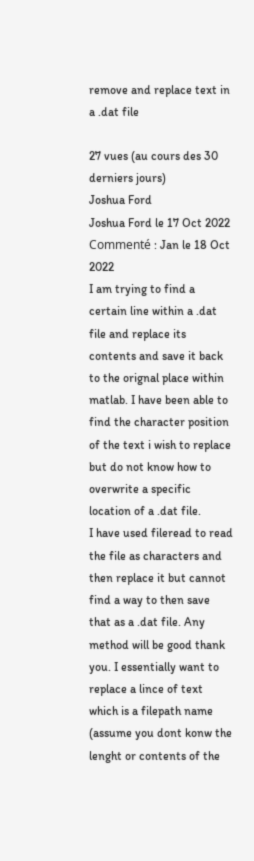remove and replace text in a .dat file

27 vues (au cours des 30 derniers jours)
Joshua Ford
Joshua Ford le 17 Oct 2022
Commenté : Jan le 18 Oct 2022
I am trying to find a certain line within a .dat file and replace its contents and save it back to the orignal place within matlab. I have been able to find the character position of the text i wish to replace but do not know how to overwrite a specific location of a .dat file.
I have used fileread to read the file as characters and then replace it but cannot find a way to then save that as a .dat file. Any method will be good thank you. I essentially want to replace a lince of text which is a filepath name (assume you dont konw the lenght or contents of the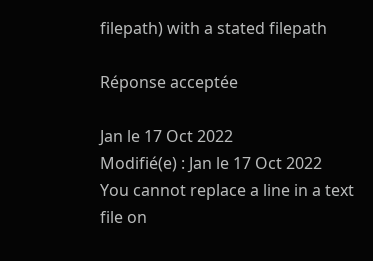filepath) with a stated filepath

Réponse acceptée

Jan le 17 Oct 2022
Modifié(e) : Jan le 17 Oct 2022
You cannot replace a line in a text file on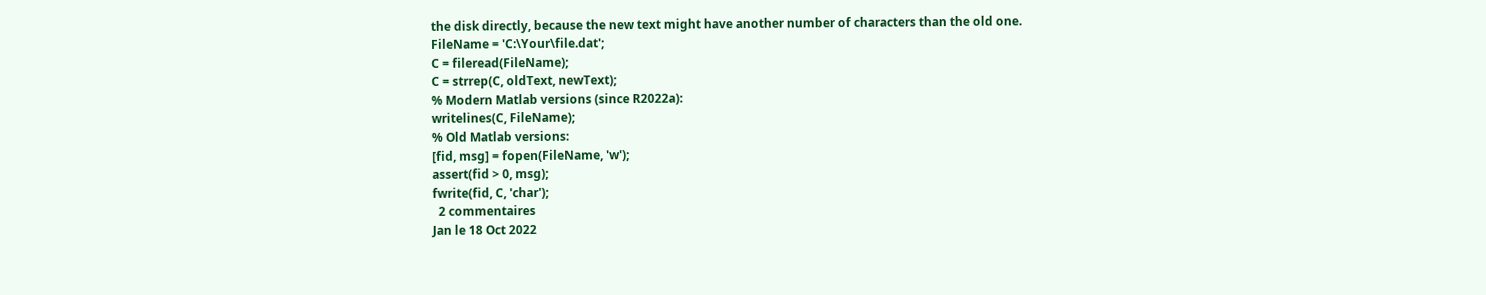the disk directly, because the new text might have another number of characters than the old one.
FileName = 'C:\Your\file.dat';
C = fileread(FileName);
C = strrep(C, oldText, newText);
% Modern Matlab versions (since R2022a):
writelines(C, FileName);
% Old Matlab versions:
[fid, msg] = fopen(FileName, 'w');
assert(fid > 0, msg);
fwrite(fid, C, 'char');
  2 commentaires
Jan le 18 Oct 2022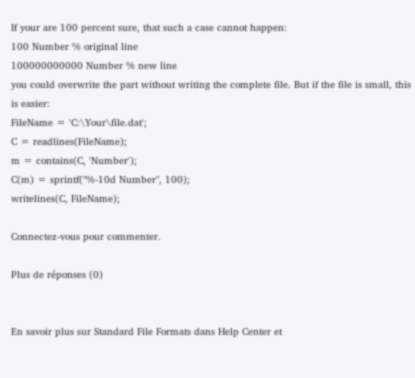If your are 100 percent sure, that such a case cannot happen:
100 Number % original line
100000000000 Number % new line
you could overwrite the part without writing the complete file. But if the file is small, this is easier:
FileName = 'C:\Your\file.dat';
C = readlines(FileName);
m = contains(C, 'Number');
C(m) = sprintf("%-10d Number", 100);
writelines(C, FileName);

Connectez-vous pour commenter.

Plus de réponses (0)


En savoir plus sur Standard File Formats dans Help Center et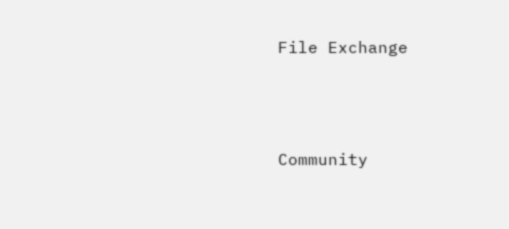File Exchange




Community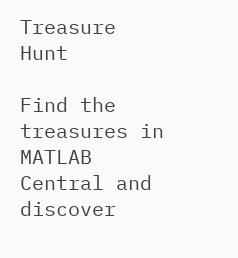Treasure Hunt

Find the treasures in MATLAB Central and discover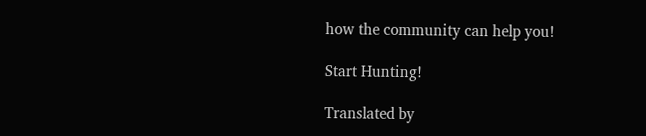how the community can help you!

Start Hunting!

Translated by